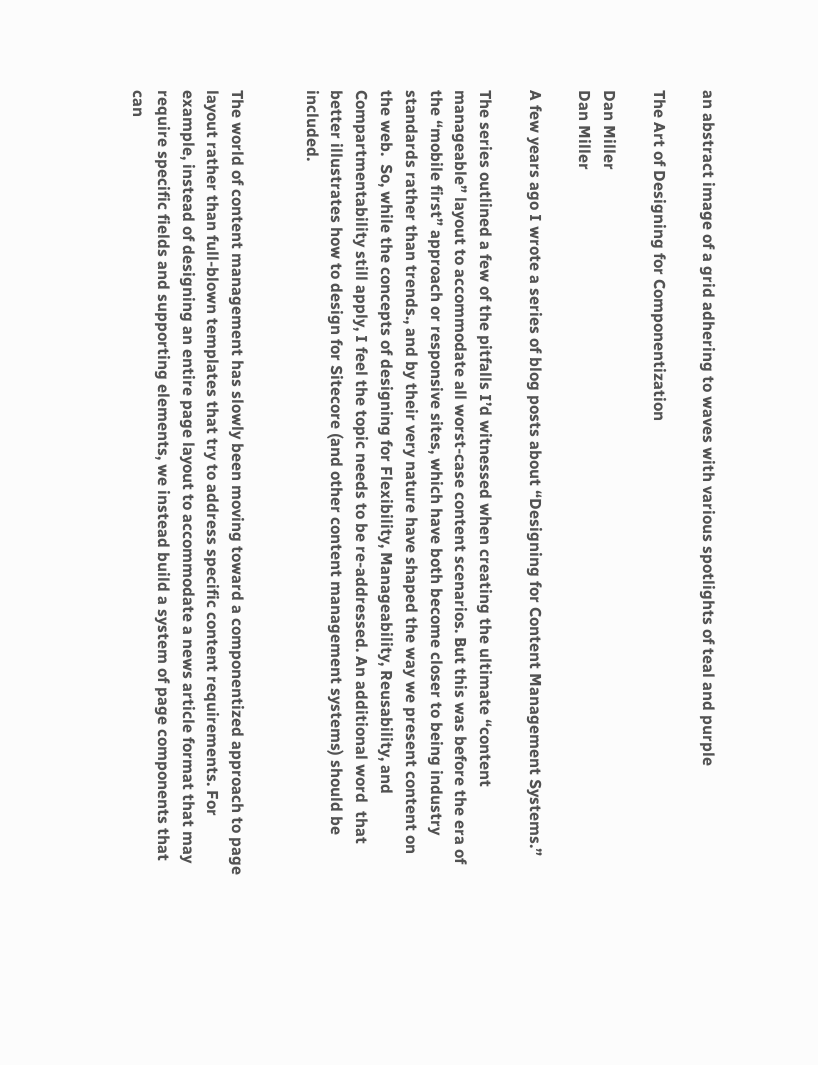an abstract image of a grid adhering to waves with various spotlights of teal and purple

The Art of Designing for Componentization

Dan Miller
Dan Miller

A few years ago I wrote a series of blog posts about “Designing for Content Management Systems.”

The series outlined a few of the pitfalls I’d witnessed when creating the ultimate “content manageable” layout to accommodate all worst-case content scenarios. But this was before the era of the “mobile first” approach or responsive sites, which have both become closer to being industry standards rather than trends., and by their very nature have shaped the way we present content on the web.  So, while the concepts of designing for Flexibility, Manageability, Reusability, and Compartmentability still apply, I feel the topic needs to be re-addressed. An additional word  that better illustrates how to design for Sitecore (and other content management systems) should be included.


The world of content management has slowly been moving toward a componentized approach to page layout rather than full-blown templates that try to address specific content requirements. For example, instead of designing an entire page layout to accommodate a news article format that may require specific fields and supporting elements, we instead build a system of page components that can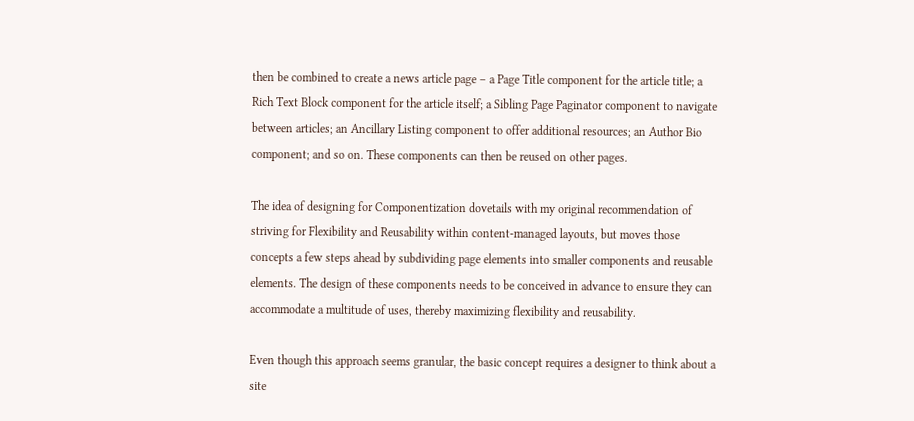then be combined to create a news article page – a Page Title component for the article title; a Rich Text Block component for the article itself; a Sibling Page Paginator component to navigate between articles; an Ancillary Listing component to offer additional resources; an Author Bio component; and so on. These components can then be reused on other pages.

The idea of designing for Componentization dovetails with my original recommendation of striving for Flexibility and Reusability within content-managed layouts, but moves those concepts a few steps ahead by subdividing page elements into smaller components and reusable elements. The design of these components needs to be conceived in advance to ensure they can accommodate a multitude of uses, thereby maximizing flexibility and reusability.

Even though this approach seems granular, the basic concept requires a designer to think about a site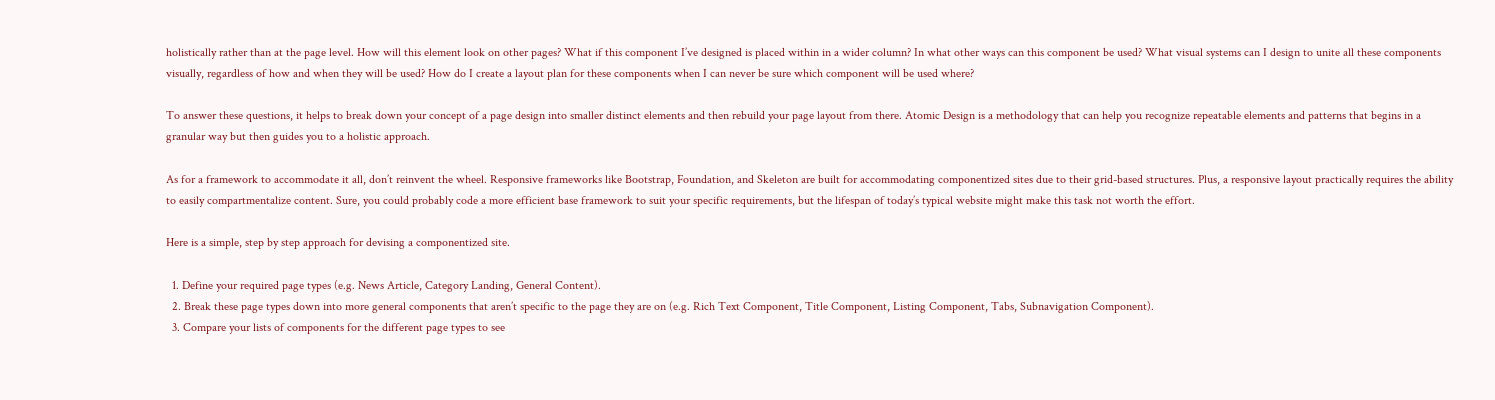holistically rather than at the page level. How will this element look on other pages? What if this component I’ve designed is placed within in a wider column? In what other ways can this component be used? What visual systems can I design to unite all these components visually, regardless of how and when they will be used? How do I create a layout plan for these components when I can never be sure which component will be used where?

To answer these questions, it helps to break down your concept of a page design into smaller distinct elements and then rebuild your page layout from there. Atomic Design is a methodology that can help you recognize repeatable elements and patterns that begins in a granular way but then guides you to a holistic approach.

As for a framework to accommodate it all, don’t reinvent the wheel. Responsive frameworks like Bootstrap, Foundation, and Skeleton are built for accommodating componentized sites due to their grid-based structures. Plus, a responsive layout practically requires the ability to easily compartmentalize content. Sure, you could probably code a more efficient base framework to suit your specific requirements, but the lifespan of today’s typical website might make this task not worth the effort.

Here is a simple, step by step approach for devising a componentized site.

  1. Define your required page types (e.g. News Article, Category Landing, General Content).
  2. Break these page types down into more general components that aren’t specific to the page they are on (e.g. Rich Text Component, Title Component, Listing Component, Tabs, Subnavigation Component).
  3. Compare your lists of components for the different page types to see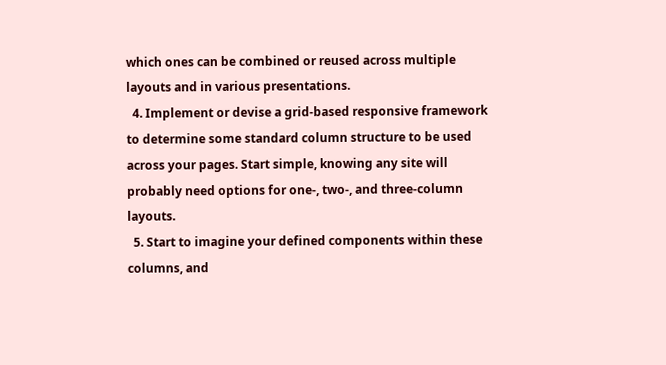which ones can be combined or reused across multiple layouts and in various presentations.
  4. Implement or devise a grid-based responsive framework to determine some standard column structure to be used across your pages. Start simple, knowing any site will probably need options for one-, two-, and three-column layouts.
  5. Start to imagine your defined components within these columns, and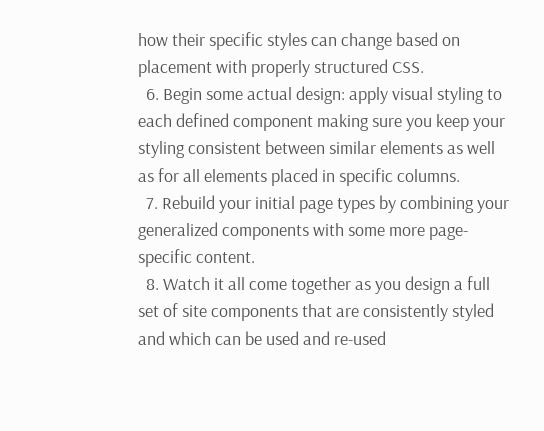how their specific styles can change based on placement with properly structured CSS.
  6. Begin some actual design: apply visual styling to each defined component making sure you keep your styling consistent between similar elements as well as for all elements placed in specific columns.
  7. Rebuild your initial page types by combining your generalized components with some more page-specific content.
  8. Watch it all come together as you design a full set of site components that are consistently styled and which can be used and re-used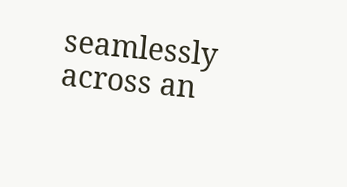seamlessly across an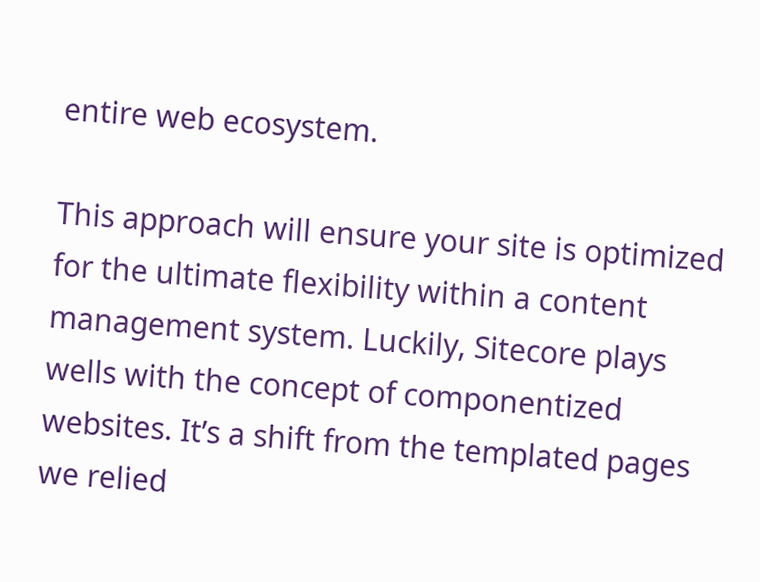entire web ecosystem.

This approach will ensure your site is optimized for the ultimate flexibility within a content management system. Luckily, Sitecore plays wells with the concept of componentized websites. It’s a shift from the templated pages we relied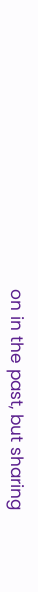on in the past, but sharing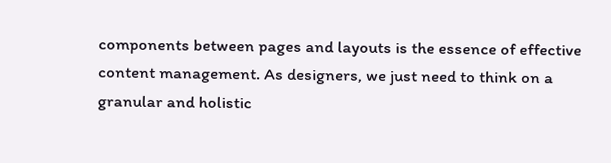components between pages and layouts is the essence of effective content management. As designers, we just need to think on a granular and holistic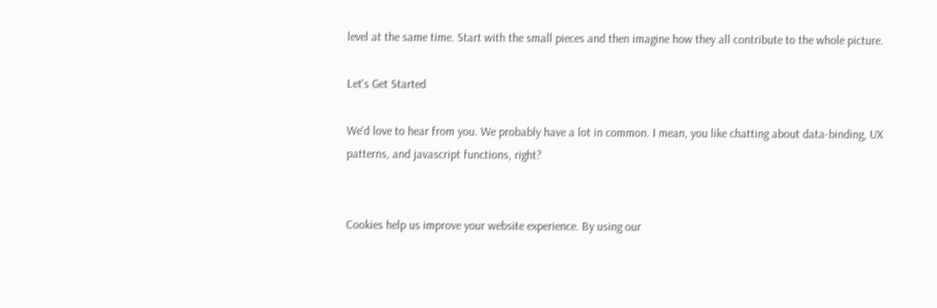level at the same time. Start with the small pieces and then imagine how they all contribute to the whole picture.

Let's Get Started

We'd love to hear from you. We probably have a lot in common. I mean, you like chatting about data-binding, UX patterns, and javascript functions, right?


Cookies help us improve your website experience. By using our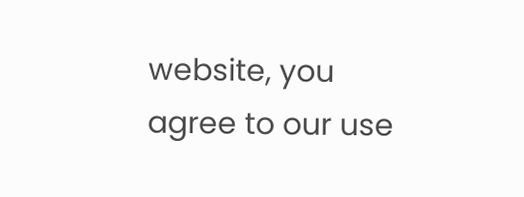website, you agree to our use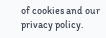of cookies and our privacy policy.